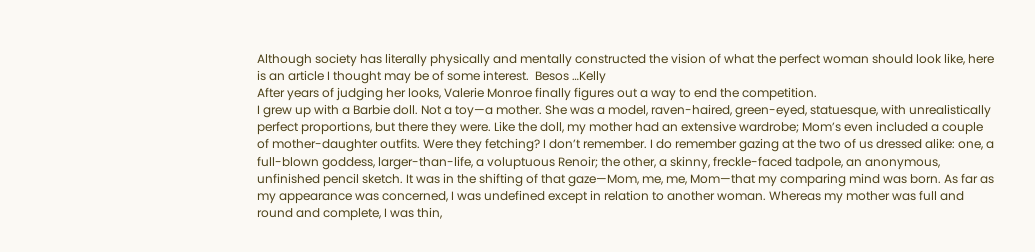Although society has literally physically and mentally constructed the vision of what the perfect woman should look like, here is an article I thought may be of some interest.  Besos …Kelly
After years of judging her looks, Valerie Monroe finally figures out a way to end the competition.
I grew up with a Barbie doll. Not a toy—a mother. She was a model, raven-haired, green-eyed, statuesque, with unrealistically perfect proportions, but there they were. Like the doll, my mother had an extensive wardrobe; Mom’s even included a couple of mother-daughter outfits. Were they fetching? I don’t remember. I do remember gazing at the two of us dressed alike: one, a full-blown goddess, larger-than-life, a voluptuous Renoir; the other, a skinny, freckle-faced tadpole, an anonymous, unfinished pencil sketch. It was in the shifting of that gaze—Mom, me, me, Mom—that my comparing mind was born. As far as my appearance was concerned, I was undefined except in relation to another woman. Whereas my mother was full and round and complete, I was thin,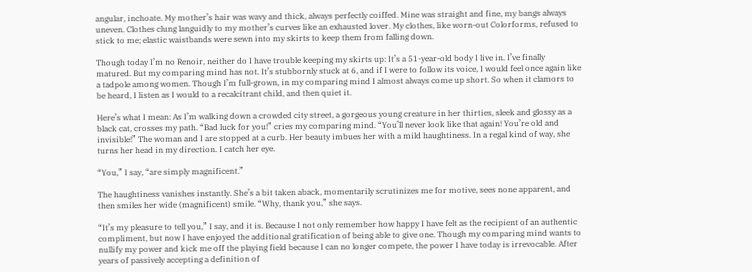angular, inchoate. My mother’s hair was wavy and thick, always perfectly coiffed. Mine was straight and fine, my bangs always uneven. Clothes clung languidly to my mother’s curves like an exhausted lover. My clothes, like worn-out Colorforms, refused to stick to me; elastic waistbands were sewn into my skirts to keep them from falling down.

Though today I’m no Renoir, neither do I have trouble keeping my skirts up: It’s a 51-year-old body I live in. I’ve finally matured. But my comparing mind has not. It’s stubbornly stuck at 6, and if I were to follow its voice, I would feel once again like a tadpole among women. Though I’m full-grown, in my comparing mind I almost always come up short. So when it clamors to be heard, I listen as I would to a recalcitrant child, and then quiet it.

Here’s what I mean: As I’m walking down a crowded city street, a gorgeous young creature in her thirties, sleek and glossy as a black cat, crosses my path. “Bad luck for you!” cries my comparing mind. “You’ll never look like that again! You’re old and invisible!” The woman and I are stopped at a curb. Her beauty imbues her with a mild haughtiness. In a regal kind of way, she turns her head in my direction. I catch her eye.

“You,” I say, “are simply magnificent.”

The haughtiness vanishes instantly. She’s a bit taken aback, momentarily scrutinizes me for motive, sees none apparent, and then smiles her wide (magnificent) smile. “Why, thank you,” she says.

“It’s my pleasure to tell you,” I say, and it is. Because I not only remember how happy I have felt as the recipient of an authentic compliment, but now I have enjoyed the additional gratification of being able to give one. Though my comparing mind wants to nullify my power and kick me off the playing field because I can no longer compete, the power I have today is irrevocable. After years of passively accepting a definition of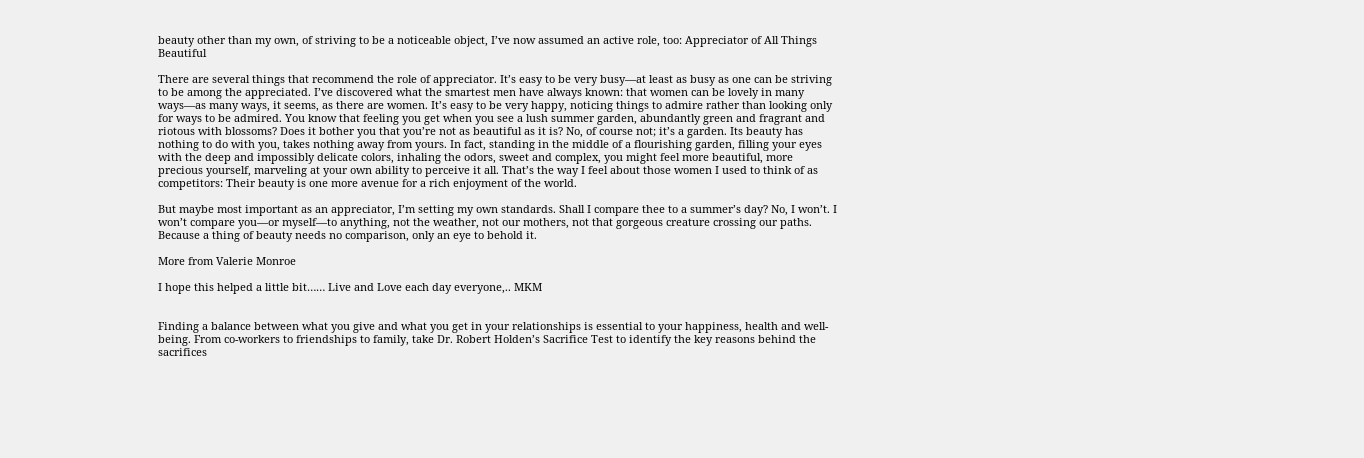beauty other than my own, of striving to be a noticeable object, I’ve now assumed an active role, too: Appreciator of All Things Beautiful

There are several things that recommend the role of appreciator. It’s easy to be very busy—at least as busy as one can be striving to be among the appreciated. I’ve discovered what the smartest men have always known: that women can be lovely in many ways—as many ways, it seems, as there are women. It’s easy to be very happy, noticing things to admire rather than looking only for ways to be admired. You know that feeling you get when you see a lush summer garden, abundantly green and fragrant and riotous with blossoms? Does it bother you that you’re not as beautiful as it is? No, of course not; it’s a garden. Its beauty has nothing to do with you, takes nothing away from yours. In fact, standing in the middle of a flourishing garden, filling your eyes with the deep and impossibly delicate colors, inhaling the odors, sweet and complex, you might feel more beautiful, more precious yourself, marveling at your own ability to perceive it all. That’s the way I feel about those women I used to think of as competitors: Their beauty is one more avenue for a rich enjoyment of the world.

But maybe most important as an appreciator, I’m setting my own standards. Shall I compare thee to a summer’s day? No, I won’t. I won’t compare you—or myself—to anything, not the weather, not our mothers, not that gorgeous creature crossing our paths. Because a thing of beauty needs no comparison, only an eye to behold it.

More from Valerie Monroe

I hope this helped a little bit…… Live and Love each day everyone,.. MKM


Finding a balance between what you give and what you get in your relationships is essential to your happiness, health and well-being. From co-workers to friendships to family, take Dr. Robert Holden’s Sacrifice Test to identify the key reasons behind the sacrifices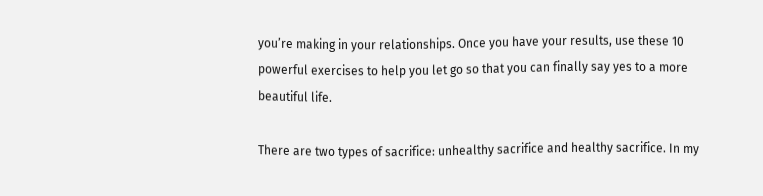you’re making in your relationships. Once you have your results, use these 10 powerful exercises to help you let go so that you can finally say yes to a more beautiful life.

There are two types of sacrifice: unhealthy sacrifice and healthy sacrifice. In my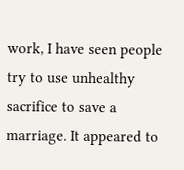work, I have seen people try to use unhealthy sacrifice to save a marriage. It appeared to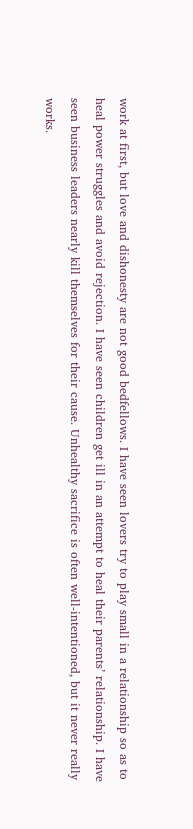work at first, but love and dishonesty are not good bedfellows. I have seen lovers try to play small in a relationship so as to heal power struggles and avoid rejection. I have seen children get ill in an attempt to heal their parents’ relationship. I have seen business leaders nearly kill themselves for their cause. Unhealthy sacrifice is often well-intentioned, but it never really works.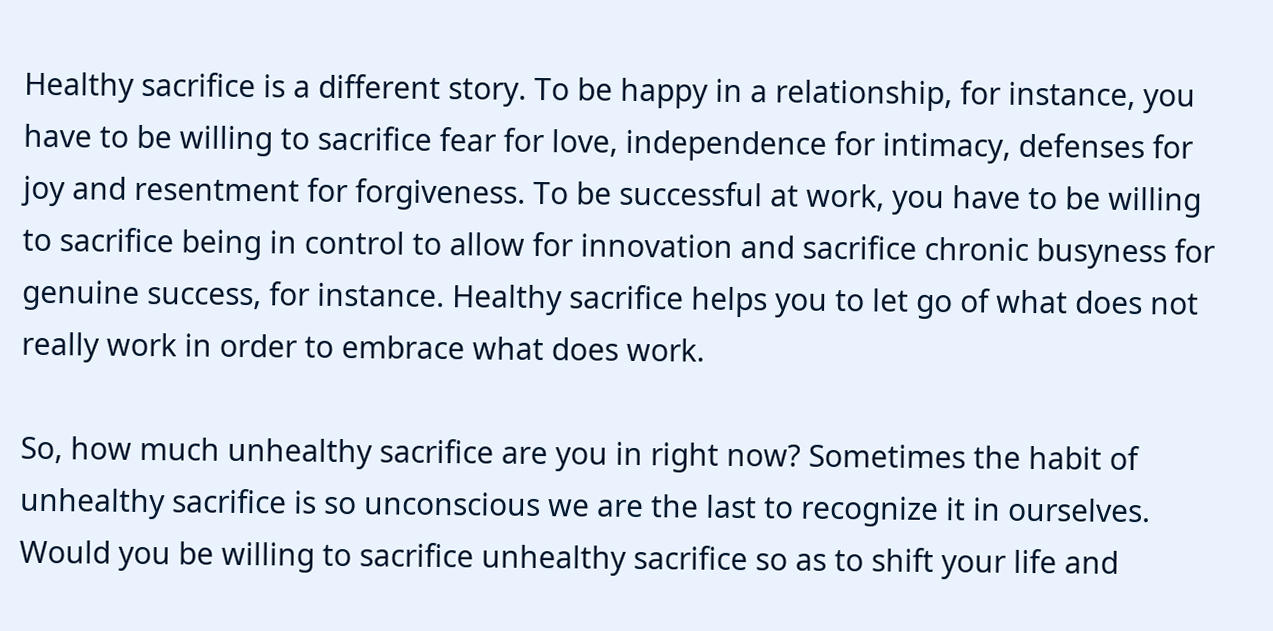Healthy sacrifice is a different story. To be happy in a relationship, for instance, you have to be willing to sacrifice fear for love, independence for intimacy, defenses for joy and resentment for forgiveness. To be successful at work, you have to be willing to sacrifice being in control to allow for innovation and sacrifice chronic busyness for genuine success, for instance. Healthy sacrifice helps you to let go of what does not really work in order to embrace what does work.

So, how much unhealthy sacrifice are you in right now? Sometimes the habit of unhealthy sacrifice is so unconscious we are the last to recognize it in ourselves. Would you be willing to sacrifice unhealthy sacrifice so as to shift your life and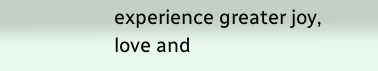experience greater joy, love and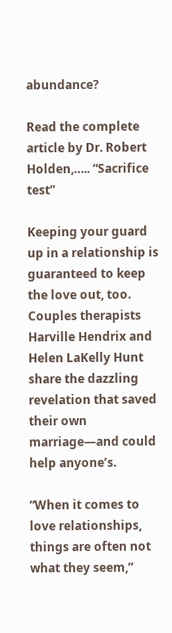abundance?

Read the complete article by Dr. Robert Holden,….. “Sacrifice test”

Keeping your guard up in a relationship is guaranteed to keep the love out, too. Couples therapists Harville Hendrix and Helen LaKelly Hunt share the dazzling revelation that saved their own marriage—and could help anyone’s.

“When it comes to love relationships, things are often not what they seem,”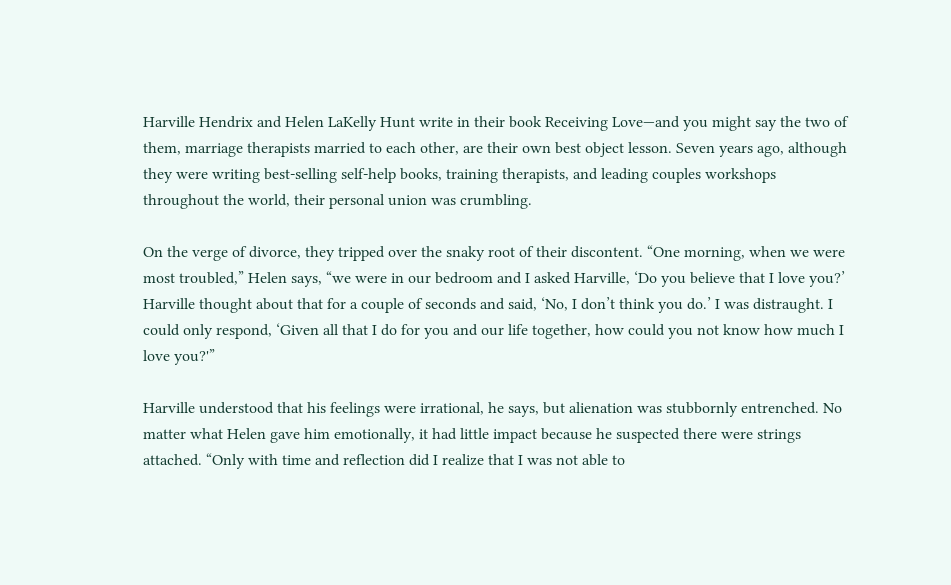Harville Hendrix and Helen LaKelly Hunt write in their book Receiving Love—and you might say the two of them, marriage therapists married to each other, are their own best object lesson. Seven years ago, although they were writing best-selling self-help books, training therapists, and leading couples workshops throughout the world, their personal union was crumbling.

On the verge of divorce, they tripped over the snaky root of their discontent. “One morning, when we were most troubled,” Helen says, “we were in our bedroom and I asked Harville, ‘Do you believe that I love you?’ Harville thought about that for a couple of seconds and said, ‘No, I don’t think you do.’ I was distraught. I could only respond, ‘Given all that I do for you and our life together, how could you not know how much I love you?'”

Harville understood that his feelings were irrational, he says, but alienation was stubbornly entrenched. No matter what Helen gave him emotionally, it had little impact because he suspected there were strings attached. “Only with time and reflection did I realize that I was not able to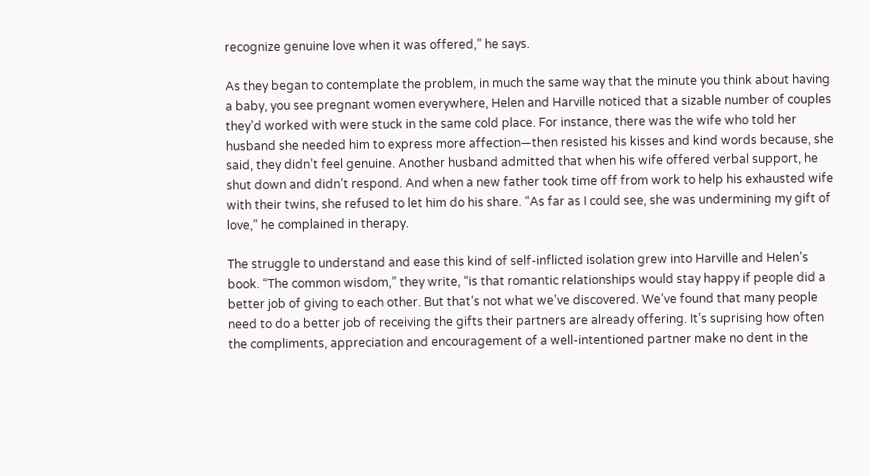recognize genuine love when it was offered,” he says.

As they began to contemplate the problem, in much the same way that the minute you think about having a baby, you see pregnant women everywhere, Helen and Harville noticed that a sizable number of couples they’d worked with were stuck in the same cold place. For instance, there was the wife who told her husband she needed him to express more affection—then resisted his kisses and kind words because, she said, they didn’t feel genuine. Another husband admitted that when his wife offered verbal support, he shut down and didn’t respond. And when a new father took time off from work to help his exhausted wife with their twins, she refused to let him do his share. “As far as I could see, she was undermining my gift of love,” he complained in therapy.

The struggle to understand and ease this kind of self-inflicted isolation grew into Harville and Helen’s book. “The common wisdom,” they write, “is that romantic relationships would stay happy if people did a better job of giving to each other. But that’s not what we’ve discovered. We’ve found that many people need to do a better job of receiving the gifts their partners are already offering. It’s suprising how often the compliments, appreciation and encouragement of a well-intentioned partner make no dent in the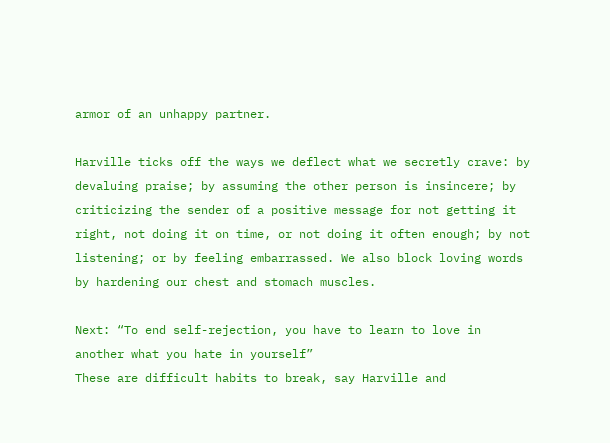armor of an unhappy partner.

Harville ticks off the ways we deflect what we secretly crave: by devaluing praise; by assuming the other person is insincere; by criticizing the sender of a positive message for not getting it right, not doing it on time, or not doing it often enough; by not listening; or by feeling embarrassed. We also block loving words by hardening our chest and stomach muscles.

Next: “To end self-rejection, you have to learn to love in another what you hate in yourself”
These are difficult habits to break, say Harville and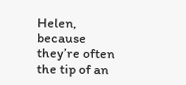Helen, because they’re often the tip of an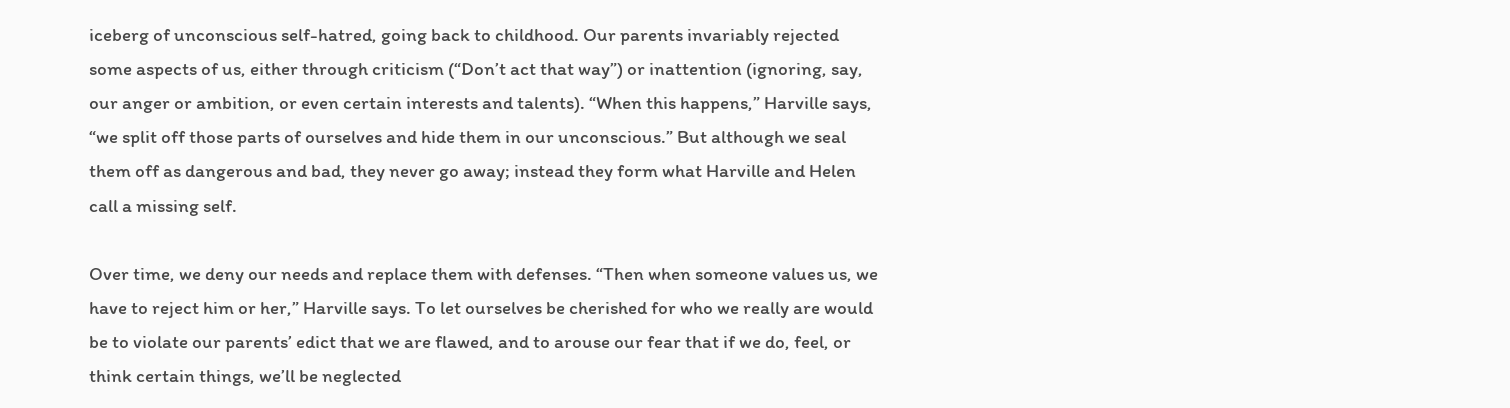iceberg of unconscious self-hatred, going back to childhood. Our parents invariably rejected some aspects of us, either through criticism (“Don’t act that way”) or inattention (ignoring, say, our anger or ambition, or even certain interests and talents). “When this happens,” Harville says, “we split off those parts of ourselves and hide them in our unconscious.” But although we seal them off as dangerous and bad, they never go away; instead they form what Harville and Helen call a missing self.

Over time, we deny our needs and replace them with defenses. “Then when someone values us, we have to reject him or her,” Harville says. To let ourselves be cherished for who we really are would be to violate our parents’ edict that we are flawed, and to arouse our fear that if we do, feel, or think certain things, we’ll be neglected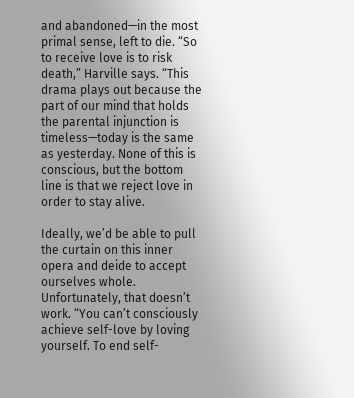and abandoned—in the most primal sense, left to die. “So to receive love is to risk death,” Harville says. “This drama plays out because the part of our mind that holds the parental injunction is timeless—today is the same as yesterday. None of this is conscious, but the bottom line is that we reject love in order to stay alive.

Ideally, we’d be able to pull the curtain on this inner opera and deide to accept ourselves whole. Unfortunately, that doesn’t work. “You can’t consciously achieve self-love by loving yourself. To end self-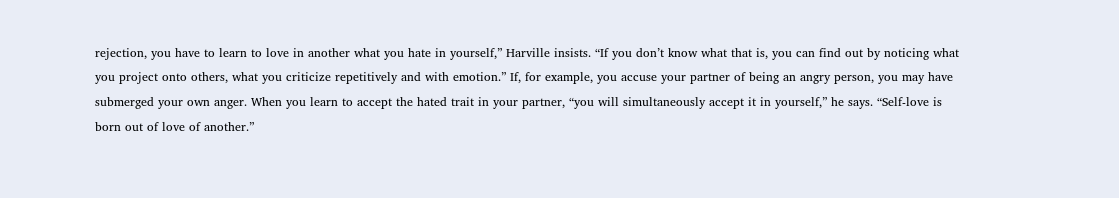rejection, you have to learn to love in another what you hate in yourself,” Harville insists. “If you don’t know what that is, you can find out by noticing what you project onto others, what you criticize repetitively and with emotion.” If, for example, you accuse your partner of being an angry person, you may have submerged your own anger. When you learn to accept the hated trait in your partner, “you will simultaneously accept it in yourself,” he says. “Self-love is born out of love of another.”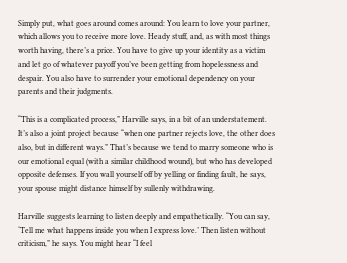Simply put, what goes around comes around: You learn to love your partner, which allows you to receive more love. Heady stuff, and, as with most things worth having, there’s a price. You have to give up your identity as a victim and let go of whatever payoff you’ve been getting from hopelessness and despair. You also have to surrender your emotional dependency on your parents and their judgments.

“This is a complicated process,” Harville says, in a bit of an understatement. It’s also a joint project because “when one partner rejects love, the other does also, but in different ways.” That’s because we tend to marry someone who is our emotional equal (with a similar childhood wound), but who has developed opposite defenses. If you wall yourself off by yelling or finding fault, he says, your spouse might distance himself by sullenly withdrawing.

Harville suggests learning to listen deeply and empathetically. “You can say, ‘Tell me what happens inside you when I express love.’ Then listen without criticism,” he says. You might hear “I feel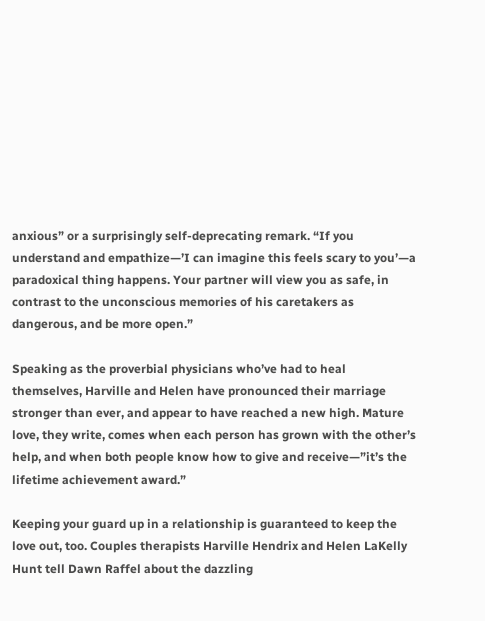anxious” or a surprisingly self-deprecating remark. “If you understand and empathize—’I can imagine this feels scary to you’—a paradoxical thing happens. Your partner will view you as safe, in contrast to the unconscious memories of his caretakers as dangerous, and be more open.”

Speaking as the proverbial physicians who’ve had to heal themselves, Harville and Helen have pronounced their marriage stronger than ever, and appear to have reached a new high. Mature love, they write, comes when each person has grown with the other’s help, and when both people know how to give and receive—”it’s the lifetime achievement award.”

Keeping your guard up in a relationship is guaranteed to keep the love out, too. Couples therapists Harville Hendrix and Helen LaKelly Hunt tell Dawn Raffel about the dazzling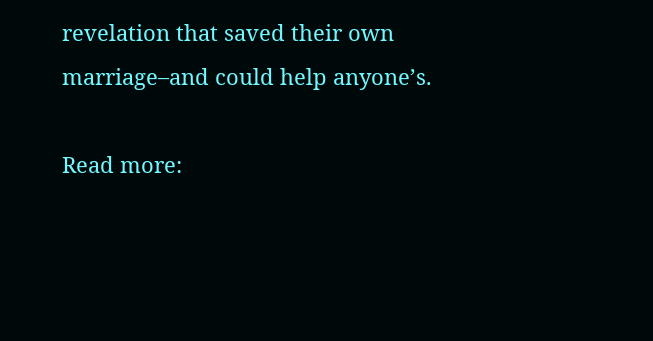revelation that saved their own marriage–and could help anyone’s.

Read more: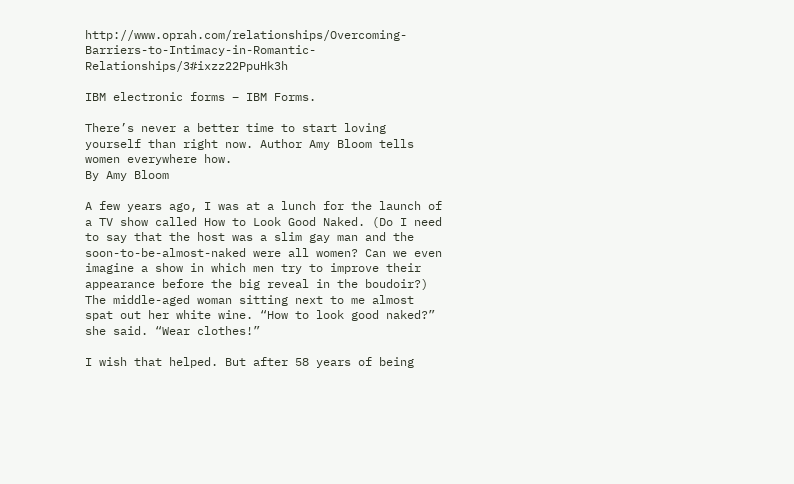http://www.oprah.com/relationships/Overcoming-Barriers-to-Intimacy-in-Romantic-Relationships/3#ixzz22PpuHk3h

IBM electronic forms – IBM Forms.

There’s never a better time to start loving yourself than right now. Author Amy Bloom tells women everywhere how.
By Amy Bloom

A few years ago, I was at a lunch for the launch of a TV show called How to Look Good Naked. (Do I need to say that the host was a slim gay man and the soon-to-be-almost-naked were all women? Can we even imagine a show in which men try to improve their appearance before the big reveal in the boudoir?) The middle-aged woman sitting next to me almost spat out her white wine. “How to look good naked?” she said. “Wear clothes!”

I wish that helped. But after 58 years of being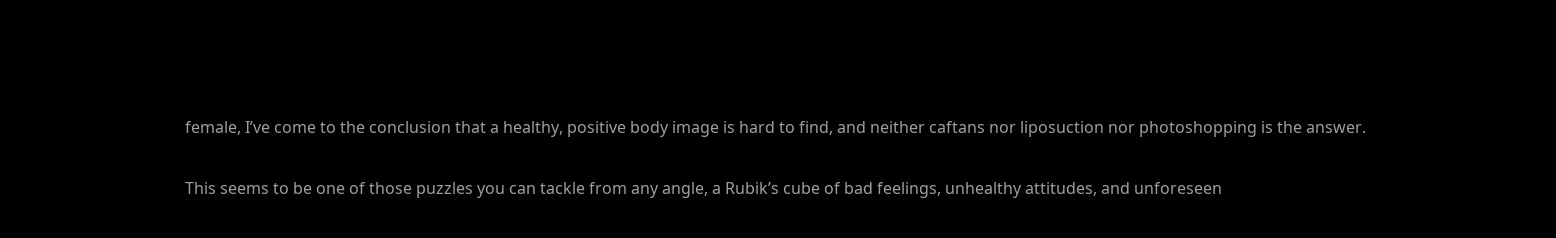female, I’ve come to the conclusion that a healthy, positive body image is hard to find, and neither caftans nor liposuction nor photoshopping is the answer.

This seems to be one of those puzzles you can tackle from any angle, a Rubik’s cube of bad feelings, unhealthy attitudes, and unforeseen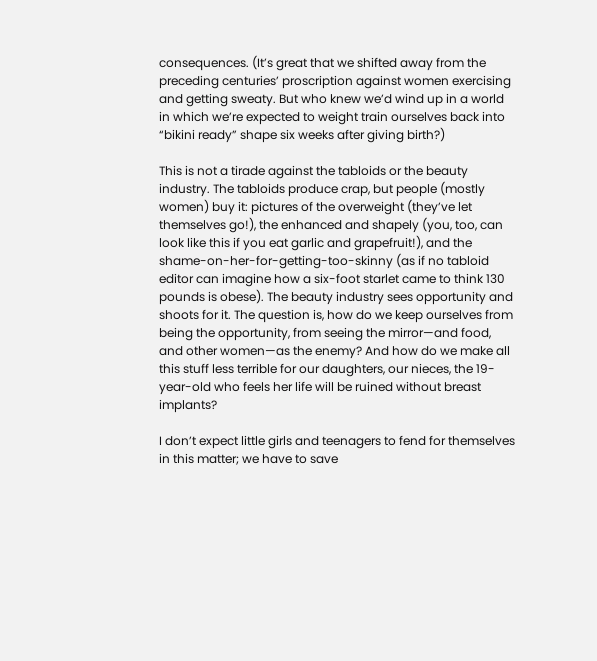consequences. (It’s great that we shifted away from the preceding centuries’ proscription against women exercising and getting sweaty. But who knew we’d wind up in a world in which we’re expected to weight train ourselves back into “bikini ready” shape six weeks after giving birth?)

This is not a tirade against the tabloids or the beauty industry. The tabloids produce crap, but people (mostly women) buy it: pictures of the overweight (they’ve let themselves go!), the enhanced and shapely (you, too, can look like this if you eat garlic and grapefruit!), and the shame-on-her-for-getting-too-skinny (as if no tabloid editor can imagine how a six-foot starlet came to think 130 pounds is obese). The beauty industry sees opportunity and shoots for it. The question is, how do we keep ourselves from being the opportunity, from seeing the mirror—and food, and other women—as the enemy? And how do we make all this stuff less terrible for our daughters, our nieces, the 19-year-old who feels her life will be ruined without breast implants?

I don’t expect little girls and teenagers to fend for themselves in this matter; we have to save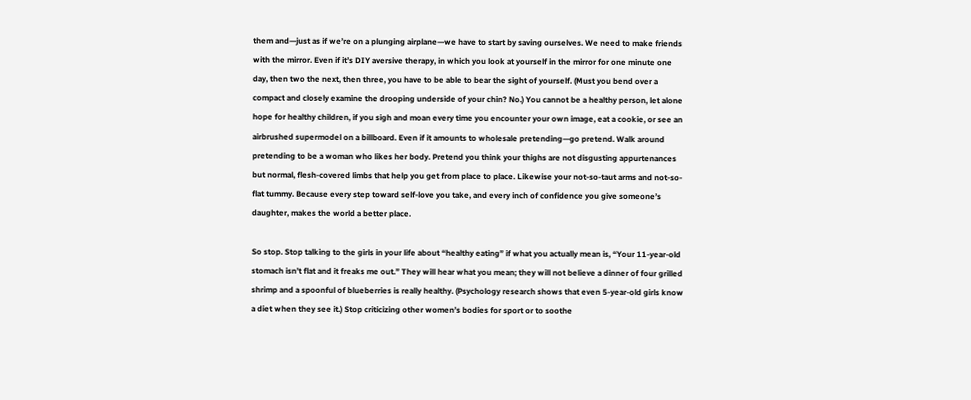them and—just as if we’re on a plunging airplane—we have to start by saving ourselves. We need to make friends with the mirror. Even if it’s DIY aversive therapy, in which you look at yourself in the mirror for one minute one day, then two the next, then three, you have to be able to bear the sight of yourself. (Must you bend over a compact and closely examine the drooping underside of your chin? No.) You cannot be a healthy person, let alone hope for healthy children, if you sigh and moan every time you encounter your own image, eat a cookie, or see an airbrushed supermodel on a billboard. Even if it amounts to wholesale pretending—go pretend. Walk around pretending to be a woman who likes her body. Pretend you think your thighs are not disgusting appurtenances but normal, flesh-covered limbs that help you get from place to place. Likewise your not-so-taut arms and not-so-flat tummy. Because every step toward self-love you take, and every inch of confidence you give someone’s daughter, makes the world a better place.

So stop. Stop talking to the girls in your life about “healthy eating” if what you actually mean is, “Your 11-year-old stomach isn’t flat and it freaks me out.” They will hear what you mean; they will not believe a dinner of four grilled shrimp and a spoonful of blueberries is really healthy. (Psychology research shows that even 5-year-old girls know a diet when they see it.) Stop criticizing other women’s bodies for sport or to soothe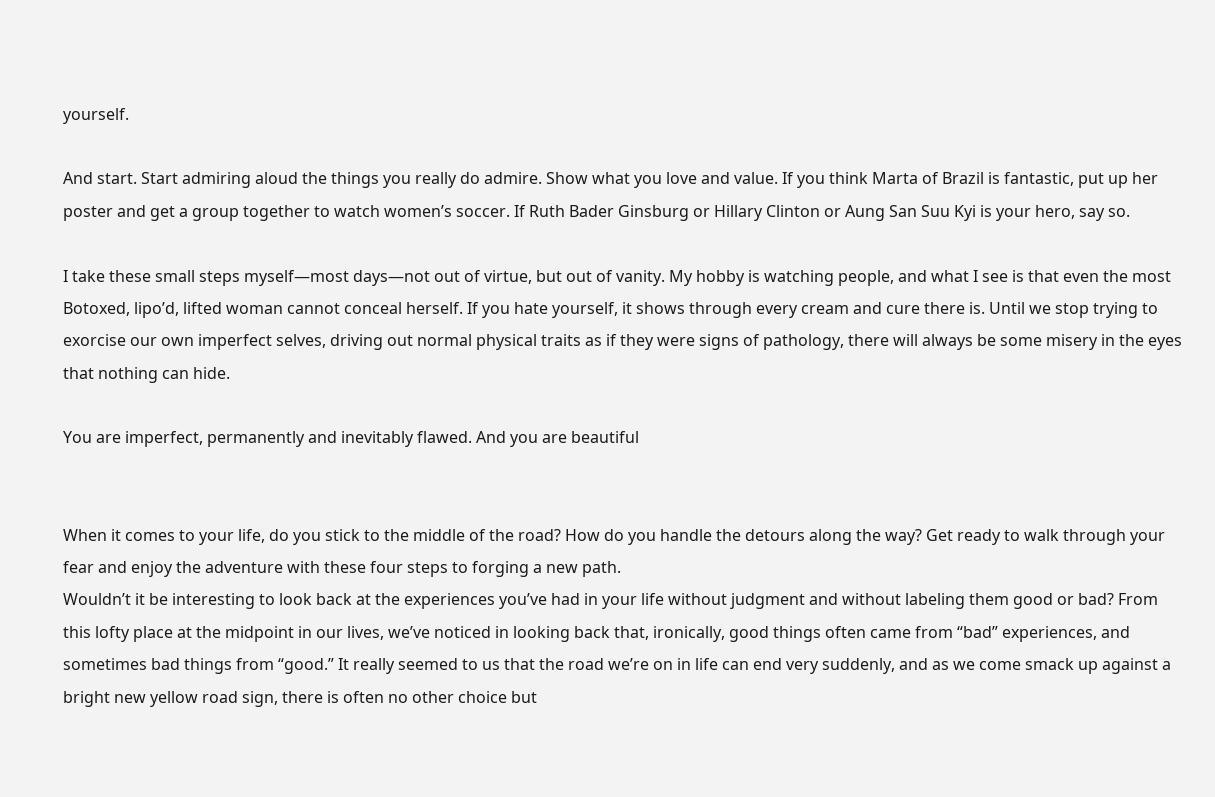yourself.

And start. Start admiring aloud the things you really do admire. Show what you love and value. If you think Marta of Brazil is fantastic, put up her poster and get a group together to watch women’s soccer. If Ruth Bader Ginsburg or Hillary Clinton or Aung San Suu Kyi is your hero, say so.

I take these small steps myself—most days—not out of virtue, but out of vanity. My hobby is watching people, and what I see is that even the most Botoxed, lipo’d, lifted woman cannot conceal herself. If you hate yourself, it shows through every cream and cure there is. Until we stop trying to exorcise our own imperfect selves, driving out normal physical traits as if they were signs of pathology, there will always be some misery in the eyes that nothing can hide.

You are imperfect, permanently and inevitably flawed. And you are beautiful


When it comes to your life, do you stick to the middle of the road? How do you handle the detours along the way? Get ready to walk through your fear and enjoy the adventure with these four steps to forging a new path.
Wouldn’t it be interesting to look back at the experiences you’ve had in your life without judgment and without labeling them good or bad? From this lofty place at the midpoint in our lives, we’ve noticed in looking back that, ironically, good things often came from “bad” experiences, and sometimes bad things from “good.” It really seemed to us that the road we’re on in life can end very suddenly, and as we come smack up against a bright new yellow road sign, there is often no other choice but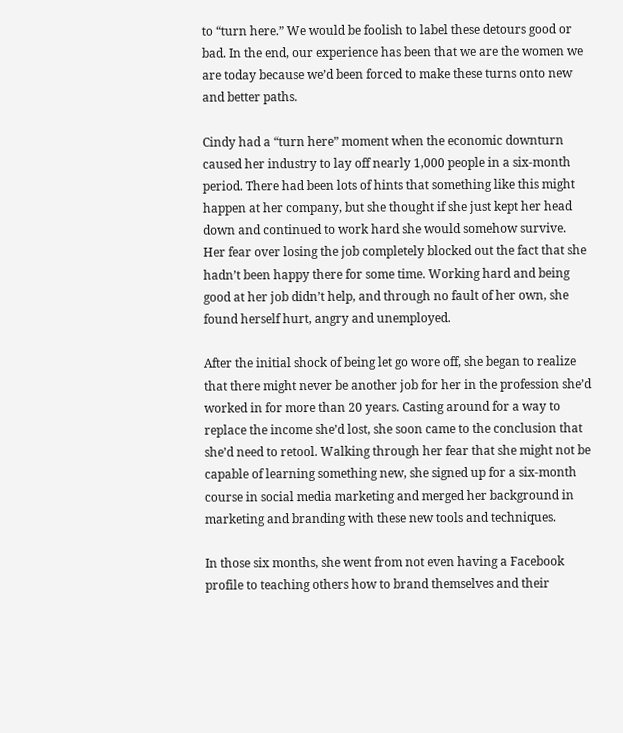to “turn here.” We would be foolish to label these detours good or bad. In the end, our experience has been that we are the women we are today because we’d been forced to make these turns onto new and better paths.

Cindy had a “turn here” moment when the economic downturn caused her industry to lay off nearly 1,000 people in a six-month period. There had been lots of hints that something like this might happen at her company, but she thought if she just kept her head down and continued to work hard she would somehow survive. Her fear over losing the job completely blocked out the fact that she hadn’t been happy there for some time. Working hard and being good at her job didn’t help, and through no fault of her own, she found herself hurt, angry and unemployed.

After the initial shock of being let go wore off, she began to realize that there might never be another job for her in the profession she’d worked in for more than 20 years. Casting around for a way to replace the income she’d lost, she soon came to the conclusion that she’d need to retool. Walking through her fear that she might not be capable of learning something new, she signed up for a six-month course in social media marketing and merged her background in marketing and branding with these new tools and techniques.

In those six months, she went from not even having a Facebook profile to teaching others how to brand themselves and their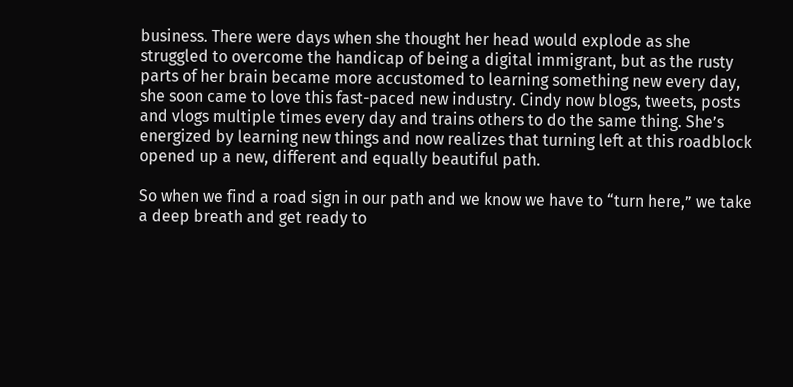business. There were days when she thought her head would explode as she struggled to overcome the handicap of being a digital immigrant, but as the rusty parts of her brain became more accustomed to learning something new every day, she soon came to love this fast-paced new industry. Cindy now blogs, tweets, posts and vlogs multiple times every day and trains others to do the same thing. She’s energized by learning new things and now realizes that turning left at this roadblock opened up a new, different and equally beautiful path.

So when we find a road sign in our path and we know we have to “turn here,” we take a deep breath and get ready to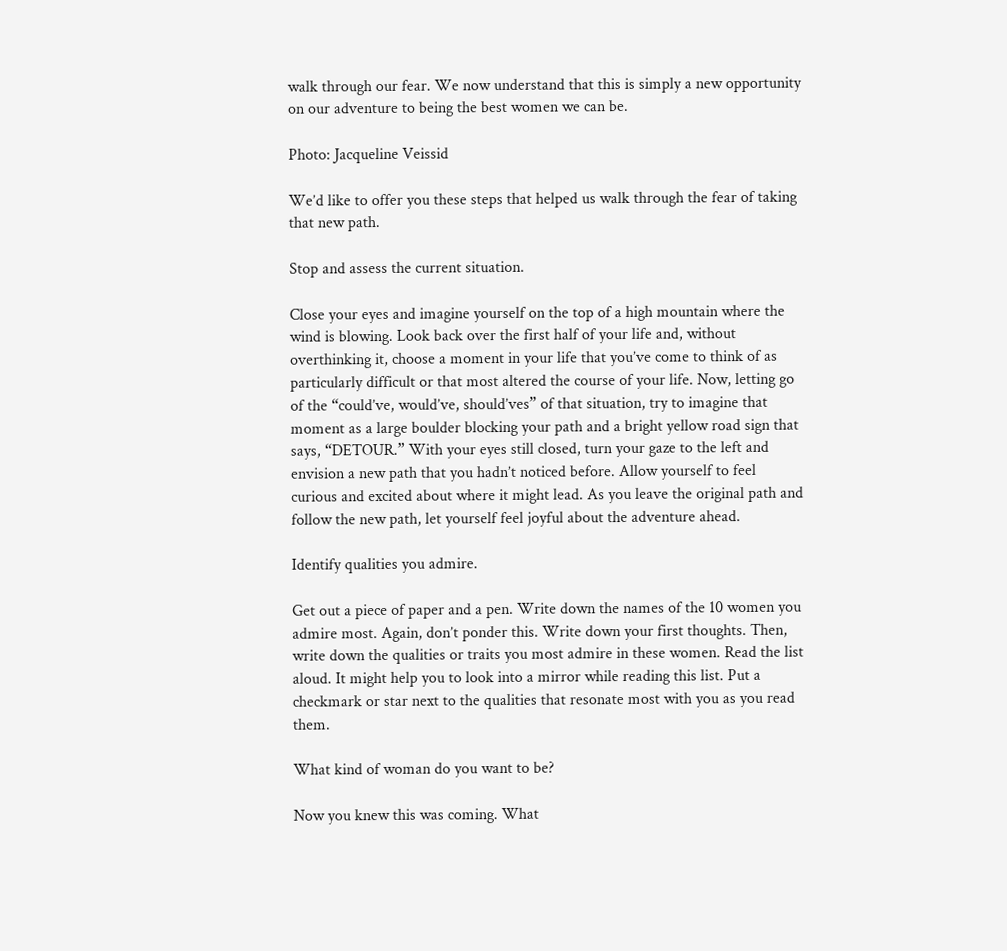walk through our fear. We now understand that this is simply a new opportunity on our adventure to being the best women we can be.

Photo: Jacqueline Veissid

We’d like to offer you these steps that helped us walk through the fear of taking that new path.

Stop and assess the current situation.

Close your eyes and imagine yourself on the top of a high mountain where the wind is blowing. Look back over the first half of your life and, without overthinking it, choose a moment in your life that you’ve come to think of as particularly difficult or that most altered the course of your life. Now, letting go of the “could’ve, would’ve, should’ves” of that situation, try to imagine that moment as a large boulder blocking your path and a bright yellow road sign that says, “DETOUR.” With your eyes still closed, turn your gaze to the left and envision a new path that you hadn’t noticed before. Allow yourself to feel curious and excited about where it might lead. As you leave the original path and follow the new path, let yourself feel joyful about the adventure ahead.

Identify qualities you admire.

Get out a piece of paper and a pen. Write down the names of the 10 women you admire most. Again, don’t ponder this. Write down your first thoughts. Then, write down the qualities or traits you most admire in these women. Read the list aloud. It might help you to look into a mirror while reading this list. Put a checkmark or star next to the qualities that resonate most with you as you read them.

What kind of woman do you want to be?

Now you knew this was coming. What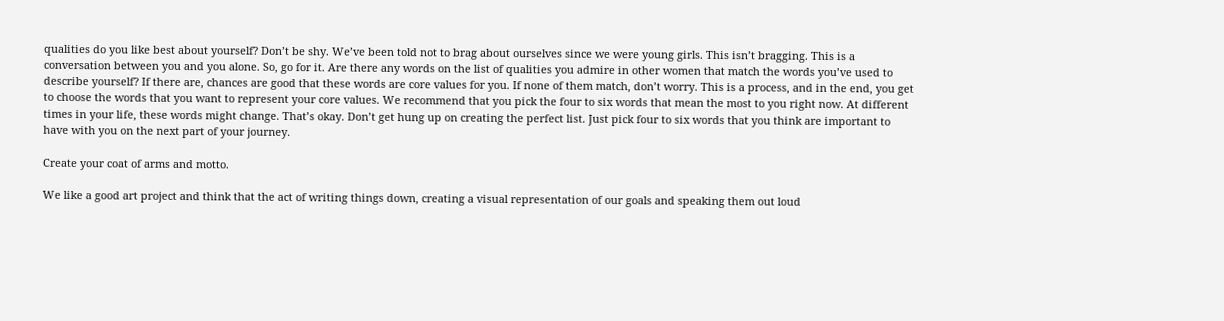qualities do you like best about yourself? Don’t be shy. We’ve been told not to brag about ourselves since we were young girls. This isn’t bragging. This is a conversation between you and you alone. So, go for it. Are there any words on the list of qualities you admire in other women that match the words you’ve used to describe yourself? If there are, chances are good that these words are core values for you. If none of them match, don’t worry. This is a process, and in the end, you get to choose the words that you want to represent your core values. We recommend that you pick the four to six words that mean the most to you right now. At different times in your life, these words might change. That’s okay. Don’t get hung up on creating the perfect list. Just pick four to six words that you think are important to have with you on the next part of your journey.

Create your coat of arms and motto.

We like a good art project and think that the act of writing things down, creating a visual representation of our goals and speaking them out loud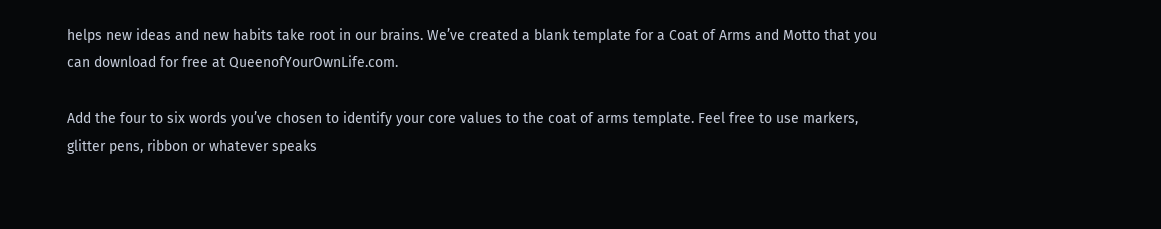helps new ideas and new habits take root in our brains. We’ve created a blank template for a Coat of Arms and Motto that you can download for free at QueenofYourOwnLife.com.

Add the four to six words you’ve chosen to identify your core values to the coat of arms template. Feel free to use markers, glitter pens, ribbon or whatever speaks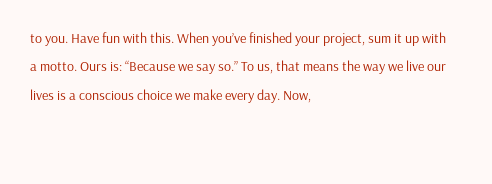to you. Have fun with this. When you’ve finished your project, sum it up with a motto. Ours is: “Because we say so.” To us, that means the way we live our lives is a conscious choice we make every day. Now,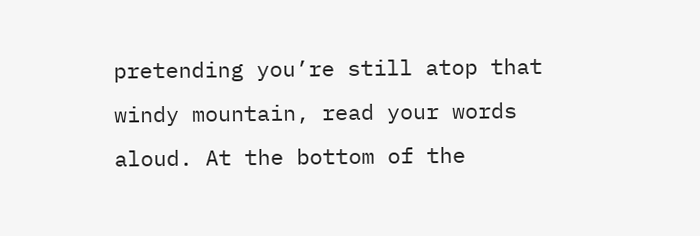pretending you’re still atop that windy mountain, read your words aloud. At the bottom of the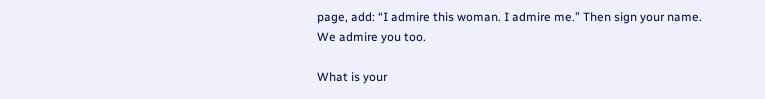page, add: “I admire this woman. I admire me.” Then sign your name. We admire you too.

What is your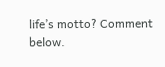life’s motto? Comment below.